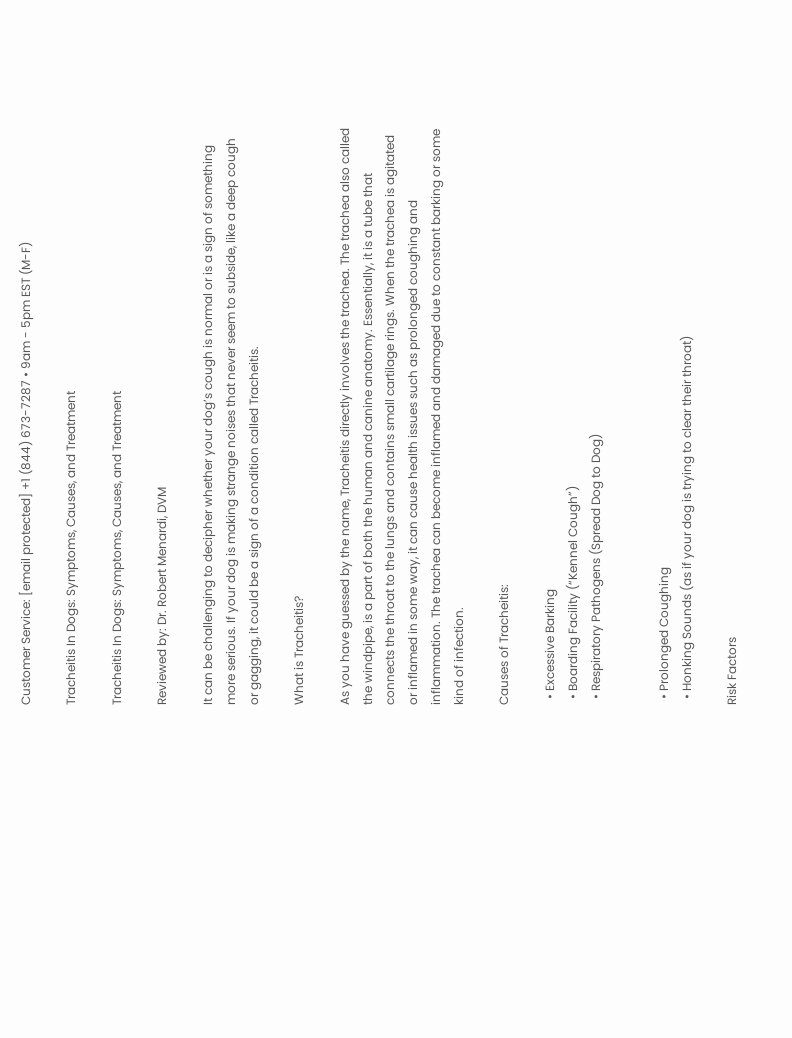Customer Service: [email protected] +1 (844) 673-7287 • 9am - 5pm EST (M-F)

Tracheitis In Dogs: Symptoms, Causes, and Treatment

Tracheitis In Dogs: Symptoms, Causes, and Treatment

Reviewed by: Dr. Robert Menardi, DVM

It can be challenging to decipher whether your dog’s cough is normal or is a sign of something more serious. If your dog is making strange noises that never seem to subside, like a deep cough or gagging, it could be a sign of a condition called Tracheitis.

What is Tracheitis?

As you have guessed by the name, Tracheitis directly involves the trachea. The trachea also called the windpipe, is a part of both the human and canine anatomy. Essentially, it is a tube that connects the throat to the lungs and contains small cartilage rings. When the trachea is agitated or inflamed in some way, it can cause health issues such as prolonged coughing and inflammation. The trachea can become inflamed and damaged due to constant barking or some kind of infection.

Causes of Tracheitis:

  • Excessive Barking
  • Boarding Facility (“Kennel Cough”)
  • Respiratory Pathogens (Spread Dog to Dog)


  • Prolonged Coughing
  • Honking Sounds (as if your dog is trying to clear their throat)

Risk Factors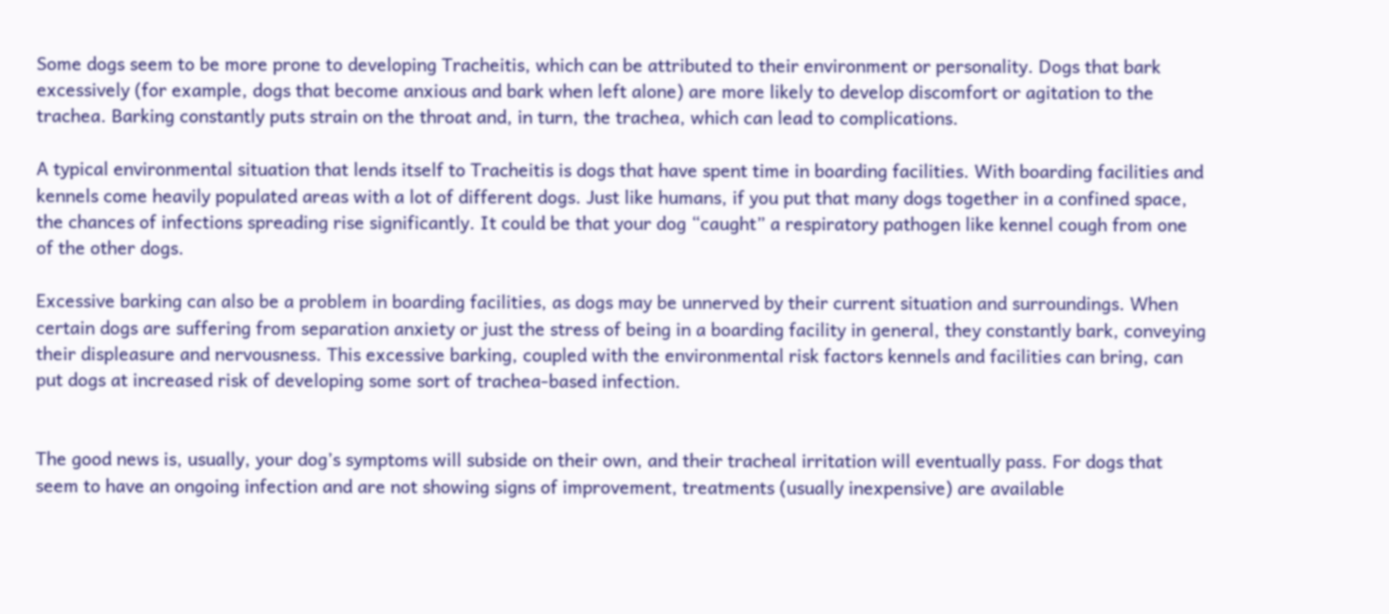Some dogs seem to be more prone to developing Tracheitis, which can be attributed to their environment or personality. Dogs that bark excessively (for example, dogs that become anxious and bark when left alone) are more likely to develop discomfort or agitation to the trachea. Barking constantly puts strain on the throat and, in turn, the trachea, which can lead to complications.

A typical environmental situation that lends itself to Tracheitis is dogs that have spent time in boarding facilities. With boarding facilities and kennels come heavily populated areas with a lot of different dogs. Just like humans, if you put that many dogs together in a confined space, the chances of infections spreading rise significantly. It could be that your dog “caught” a respiratory pathogen like kennel cough from one of the other dogs.

Excessive barking can also be a problem in boarding facilities, as dogs may be unnerved by their current situation and surroundings. When certain dogs are suffering from separation anxiety or just the stress of being in a boarding facility in general, they constantly bark, conveying their displeasure and nervousness. This excessive barking, coupled with the environmental risk factors kennels and facilities can bring, can put dogs at increased risk of developing some sort of trachea-based infection.


The good news is, usually, your dog’s symptoms will subside on their own, and their tracheal irritation will eventually pass. For dogs that seem to have an ongoing infection and are not showing signs of improvement, treatments (usually inexpensive) are available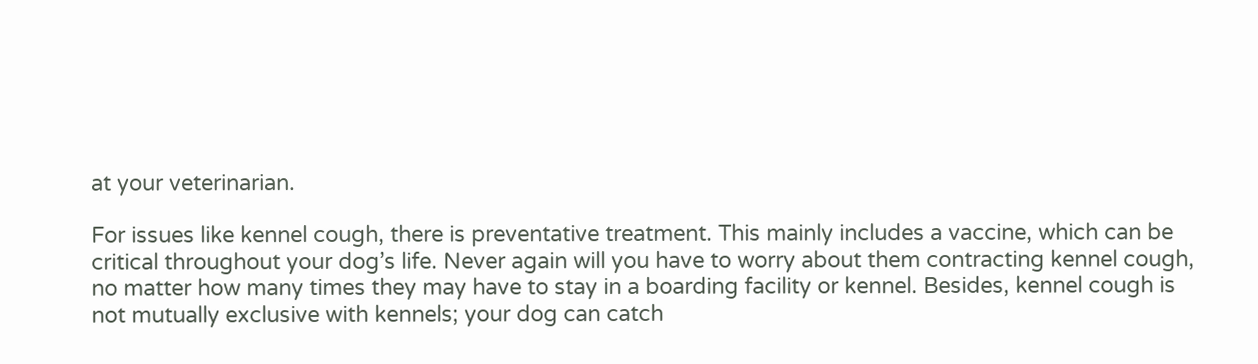at your veterinarian.

For issues like kennel cough, there is preventative treatment. This mainly includes a vaccine, which can be critical throughout your dog’s life. Never again will you have to worry about them contracting kennel cough, no matter how many times they may have to stay in a boarding facility or kennel. Besides, kennel cough is not mutually exclusive with kennels; your dog can catch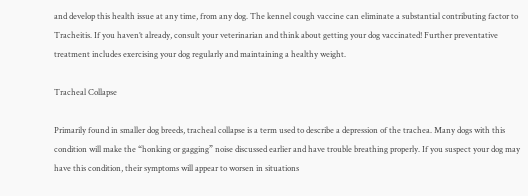and develop this health issue at any time, from any dog. The kennel cough vaccine can eliminate a substantial contributing factor to Tracheitis. If you haven’t already, consult your veterinarian and think about getting your dog vaccinated! Further preventative treatment includes exercising your dog regularly and maintaining a healthy weight.

Tracheal Collapse

Primarily found in smaller dog breeds, tracheal collapse is a term used to describe a depression of the trachea. Many dogs with this condition will make the “honking or gagging” noise discussed earlier and have trouble breathing properly. If you suspect your dog may have this condition, their symptoms will appear to worsen in situations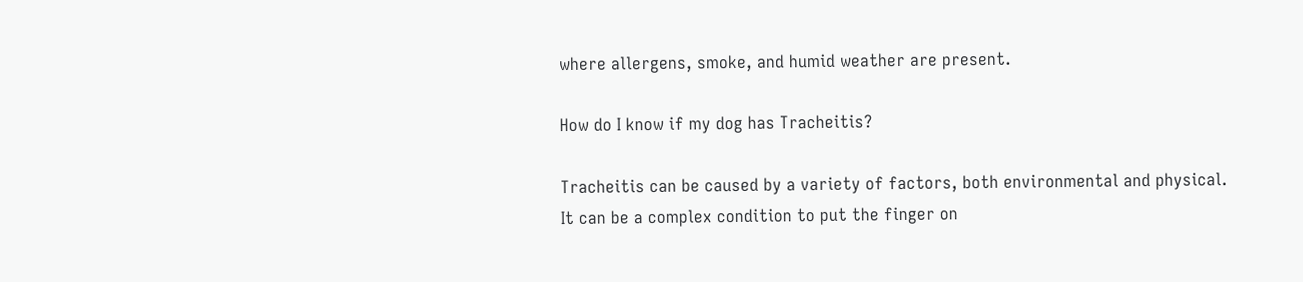where allergens, smoke, and humid weather are present.

How do I know if my dog has Tracheitis?

Tracheitis can be caused by a variety of factors, both environmental and physical. It can be a complex condition to put the finger on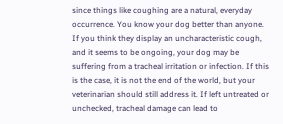since things like coughing are a natural, everyday occurrence. You know your dog better than anyone. If you think they display an uncharacteristic cough, and it seems to be ongoing, your dog may be suffering from a tracheal irritation or infection. If this is the case, it is not the end of the world, but your veterinarian should still address it. If left untreated or unchecked, tracheal damage can lead to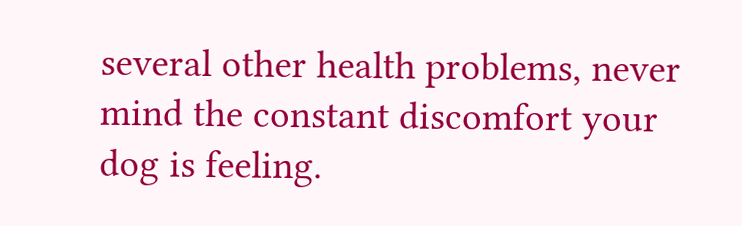several other health problems, never mind the constant discomfort your dog is feeling.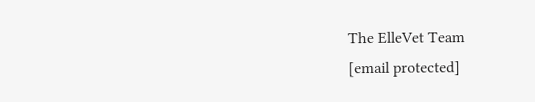The ElleVet Team
[email protected]